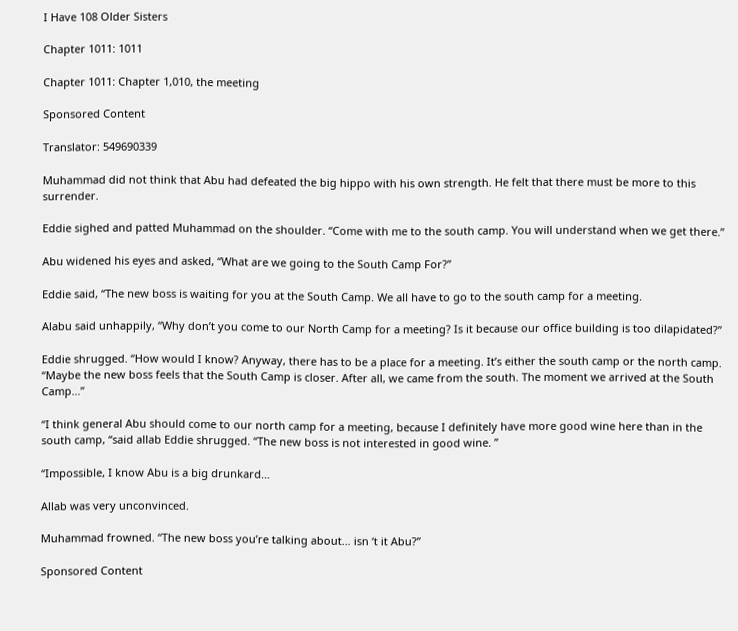I Have 108 Older Sisters

Chapter 1011: 1011

Chapter 1011: Chapter 1,010, the meeting

Sponsored Content

Translator: 549690339

Muhammad did not think that Abu had defeated the big hippo with his own strength. He felt that there must be more to this surrender.

Eddie sighed and patted Muhammad on the shoulder. “Come with me to the south camp. You will understand when we get there.”

Abu widened his eyes and asked, “What are we going to the South Camp For?”

Eddie said, “The new boss is waiting for you at the South Camp. We all have to go to the south camp for a meeting.

Alabu said unhappily, “Why don’t you come to our North Camp for a meeting? Is it because our office building is too dilapidated?”

Eddie shrugged. “How would I know? Anyway, there has to be a place for a meeting. It’s either the south camp or the north camp. “Maybe the new boss feels that the South Camp is closer. After all, we came from the south. The moment we arrived at the South Camp…”

“I think general Abu should come to our north camp for a meeting, because I definitely have more good wine here than in the south camp, “said allab Eddie shrugged. “The new boss is not interested in good wine. ”

“Impossible, I know Abu is a big drunkard…

Allab was very unconvinced.

Muhammad frowned. “The new boss you’re talking about… isn ‘t it Abu?”

Sponsored Content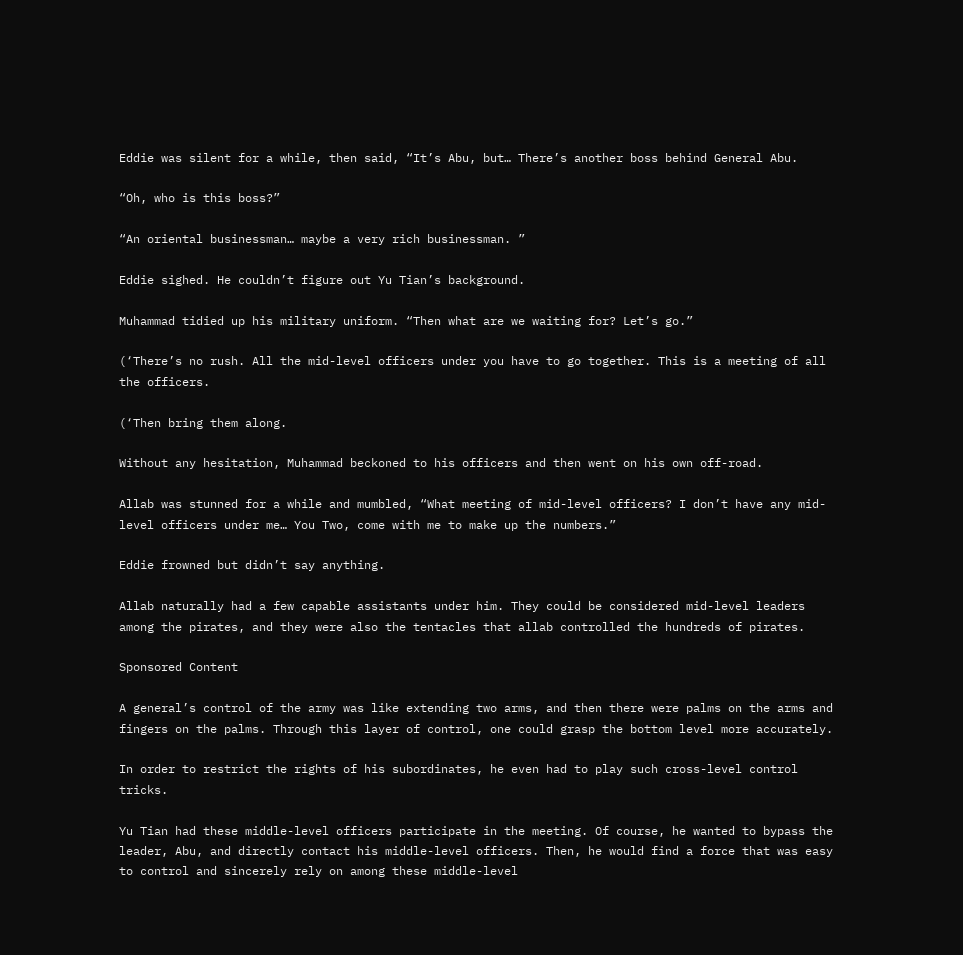Eddie was silent for a while, then said, “It’s Abu, but… There’s another boss behind General Abu.

“Oh, who is this boss?”

“An oriental businessman… maybe a very rich businessman. ”

Eddie sighed. He couldn’t figure out Yu Tian’s background.

Muhammad tidied up his military uniform. “Then what are we waiting for? Let’s go.”

(‘There’s no rush. All the mid-level officers under you have to go together. This is a meeting of all the officers.

(‘Then bring them along.

Without any hesitation, Muhammad beckoned to his officers and then went on his own off-road.

Allab was stunned for a while and mumbled, “What meeting of mid-level officers? I don’t have any mid-level officers under me… You Two, come with me to make up the numbers.”

Eddie frowned but didn’t say anything.

Allab naturally had a few capable assistants under him. They could be considered mid-level leaders among the pirates, and they were also the tentacles that allab controlled the hundreds of pirates.

Sponsored Content

A general’s control of the army was like extending two arms, and then there were palms on the arms and fingers on the palms. Through this layer of control, one could grasp the bottom level more accurately.

In order to restrict the rights of his subordinates, he even had to play such cross-level control tricks.

Yu Tian had these middle-level officers participate in the meeting. Of course, he wanted to bypass the leader, Abu, and directly contact his middle-level officers. Then, he would find a force that was easy to control and sincerely rely on among these middle-level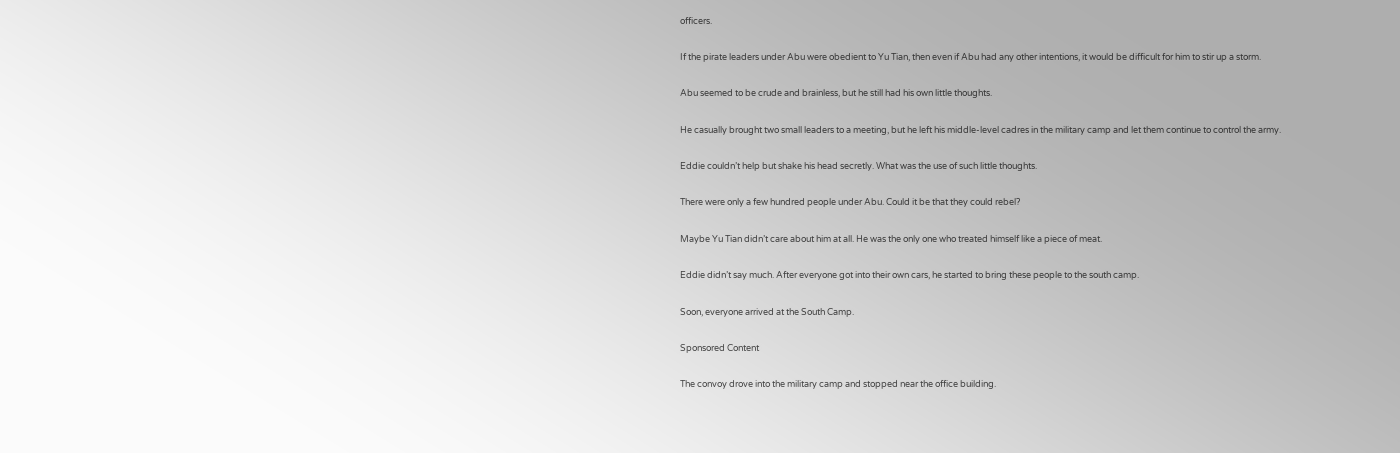officers.

If the pirate leaders under Abu were obedient to Yu Tian, then even if Abu had any other intentions, it would be difficult for him to stir up a storm.

Abu seemed to be crude and brainless, but he still had his own little thoughts.

He casually brought two small leaders to a meeting, but he left his middle-level cadres in the military camp and let them continue to control the army.

Eddie couldn’t help but shake his head secretly. What was the use of such little thoughts.

There were only a few hundred people under Abu. Could it be that they could rebel?

Maybe Yu Tian didn’t care about him at all. He was the only one who treated himself like a piece of meat.

Eddie didn’t say much. After everyone got into their own cars, he started to bring these people to the south camp.

Soon, everyone arrived at the South Camp.

Sponsored Content

The convoy drove into the military camp and stopped near the office building.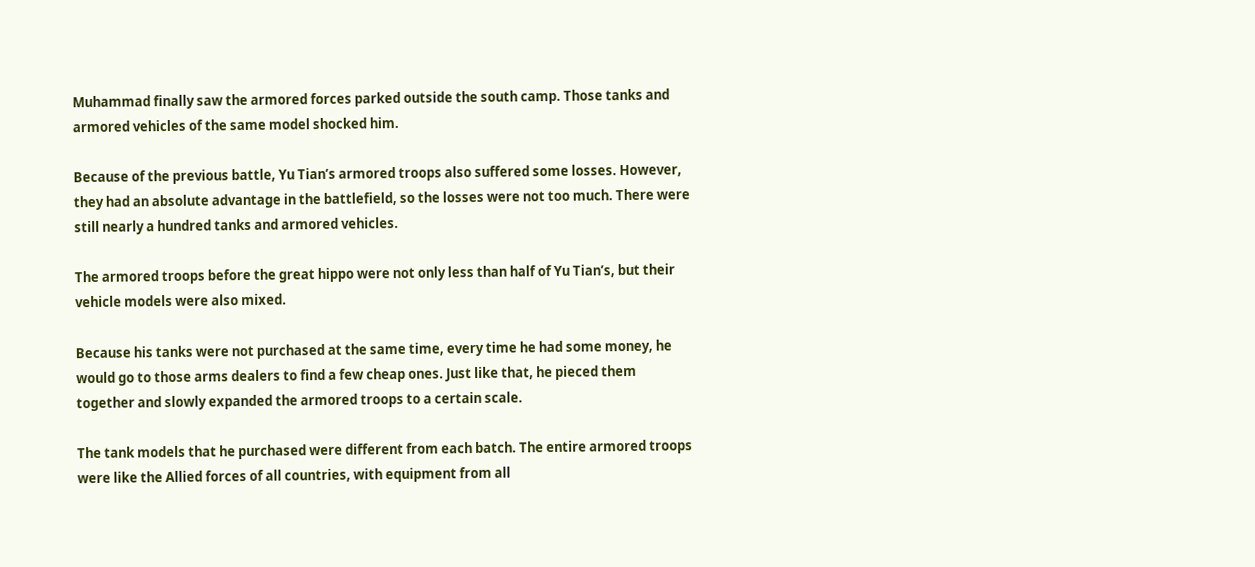Muhammad finally saw the armored forces parked outside the south camp. Those tanks and armored vehicles of the same model shocked him.

Because of the previous battle, Yu Tian’s armored troops also suffered some losses. However, they had an absolute advantage in the battlefield, so the losses were not too much. There were still nearly a hundred tanks and armored vehicles.

The armored troops before the great hippo were not only less than half of Yu Tian’s, but their vehicle models were also mixed.

Because his tanks were not purchased at the same time, every time he had some money, he would go to those arms dealers to find a few cheap ones. Just like that, he pieced them together and slowly expanded the armored troops to a certain scale.

The tank models that he purchased were different from each batch. The entire armored troops were like the Allied forces of all countries, with equipment from all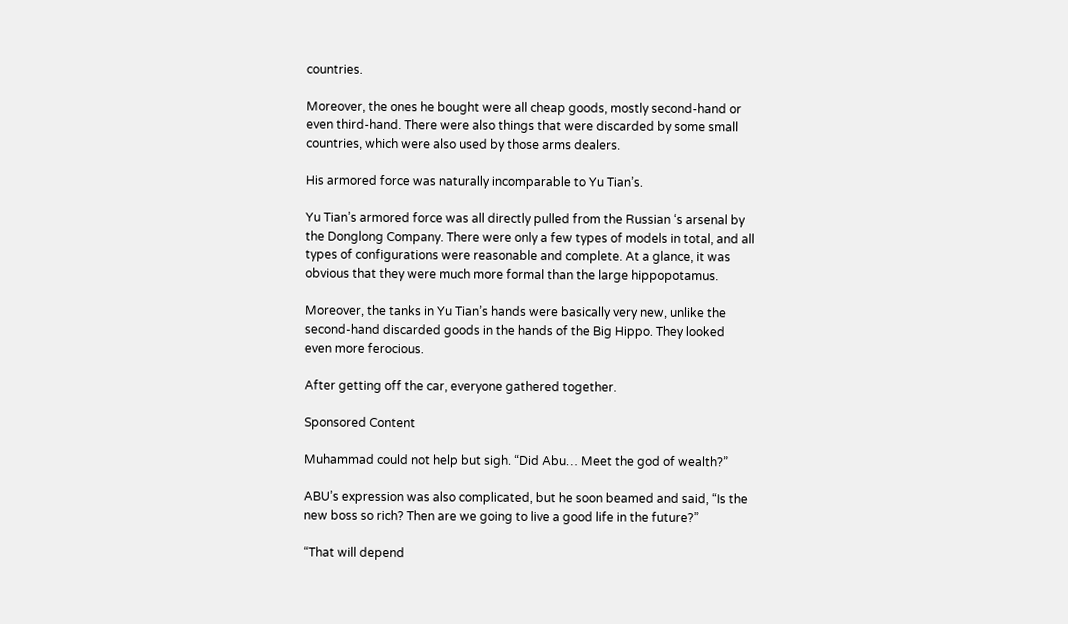countries.

Moreover, the ones he bought were all cheap goods, mostly second-hand or even third-hand. There were also things that were discarded by some small countries, which were also used by those arms dealers.

His armored force was naturally incomparable to Yu Tian’s.

Yu Tian’s armored force was all directly pulled from the Russian ‘s arsenal by the Donglong Company. There were only a few types of models in total, and all types of configurations were reasonable and complete. At a glance, it was obvious that they were much more formal than the large hippopotamus.

Moreover, the tanks in Yu Tian’s hands were basically very new, unlike the second-hand discarded goods in the hands of the Big Hippo. They looked even more ferocious.

After getting off the car, everyone gathered together.

Sponsored Content

Muhammad could not help but sigh. “Did Abu… Meet the god of wealth?”

ABU’s expression was also complicated, but he soon beamed and said, “Is the new boss so rich? Then are we going to live a good life in the future?”

“That will depend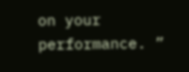on your performance. ”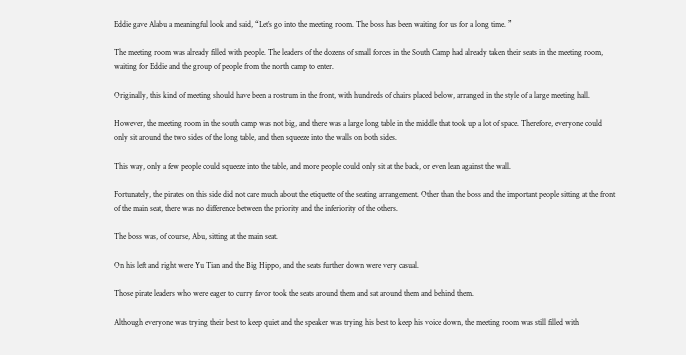Eddie gave Alabu a meaningful look and said, “Let’s go into the meeting room. The boss has been waiting for us for a long time. ”

The meeting room was already filled with people. The leaders of the dozens of small forces in the South Camp had already taken their seats in the meeting room, waiting for Eddie and the group of people from the north camp to enter.

Originally, this kind of meeting should have been a rostrum in the front, with hundreds of chairs placed below, arranged in the style of a large meeting hall.

However, the meeting room in the south camp was not big, and there was a large long table in the middle that took up a lot of space. Therefore, everyone could only sit around the two sides of the long table, and then squeeze into the walls on both sides.

This way, only a few people could squeeze into the table, and more people could only sit at the back, or even lean against the wall.

Fortunately, the pirates on this side did not care much about the etiquette of the seating arrangement. Other than the boss and the important people sitting at the front of the main seat, there was no difference between the priority and the inferiority of the others.

The boss was, of course, Abu, sitting at the main seat.

On his left and right were Yu Tian and the Big Hippo, and the seats further down were very casual.

Those pirate leaders who were eager to curry favor took the seats around them and sat around them and behind them.

Although everyone was trying their best to keep quiet and the speaker was trying his best to keep his voice down, the meeting room was still filled with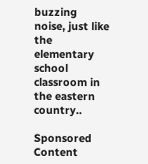buzzing noise, just like the elementary school classroom in the eastern country..

Sponsored Content